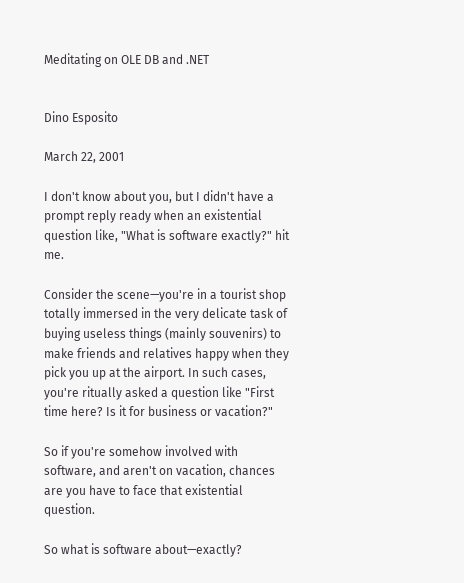Meditating on OLE DB and .NET


Dino Esposito

March 22, 2001

I don't know about you, but I didn't have a prompt reply ready when an existential question like, "What is software exactly?" hit me.

Consider the scene—you're in a tourist shop totally immersed in the very delicate task of buying useless things (mainly souvenirs) to make friends and relatives happy when they pick you up at the airport. In such cases, you're ritually asked a question like "First time here? Is it for business or vacation?"

So if you're somehow involved with software, and aren't on vacation, chances are you have to face that existential question.

So what is software about—exactly?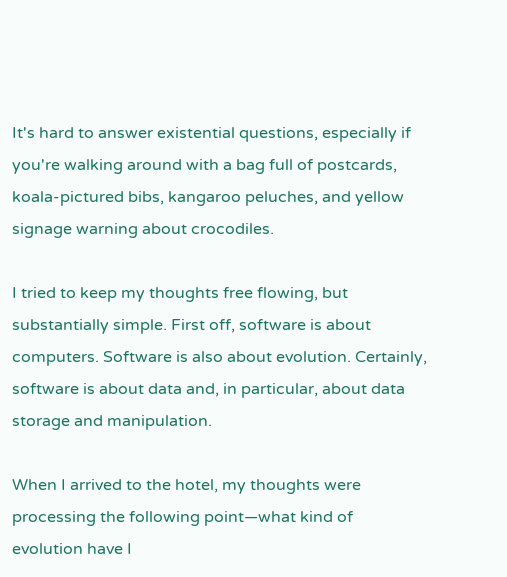It's hard to answer existential questions, especially if you're walking around with a bag full of postcards, koala-pictured bibs, kangaroo peluches, and yellow signage warning about crocodiles.

I tried to keep my thoughts free flowing, but substantially simple. First off, software is about computers. Software is also about evolution. Certainly, software is about data and, in particular, about data storage and manipulation.

When I arrived to the hotel, my thoughts were processing the following point—what kind of evolution have I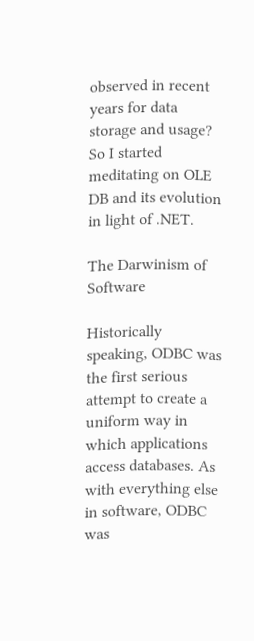observed in recent years for data storage and usage? So I started meditating on OLE DB and its evolution in light of .NET.

The Darwinism of Software

Historically speaking, ODBC was the first serious attempt to create a uniform way in which applications access databases. As with everything else in software, ODBC was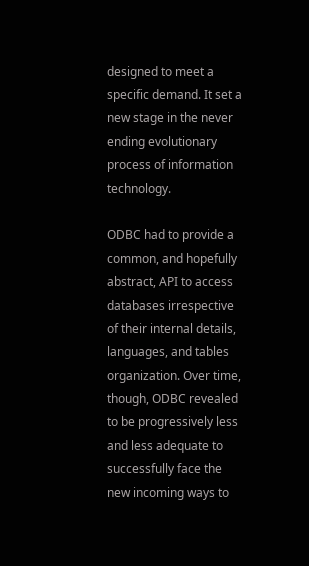designed to meet a specific demand. It set a new stage in the never ending evolutionary process of information technology.

ODBC had to provide a common, and hopefully abstract, API to access databases irrespective of their internal details, languages, and tables organization. Over time, though, ODBC revealed to be progressively less and less adequate to successfully face the new incoming ways to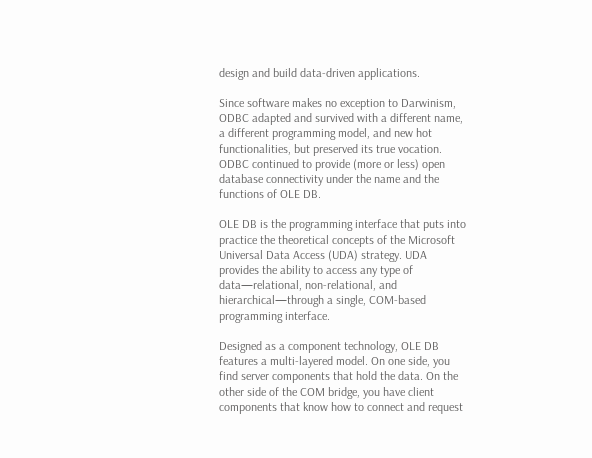design and build data-driven applications.

Since software makes no exception to Darwinism, ODBC adapted and survived with a different name, a different programming model, and new hot functionalities, but preserved its true vocation. ODBC continued to provide (more or less) open database connectivity under the name and the functions of OLE DB.

OLE DB is the programming interface that puts into practice the theoretical concepts of the Microsoft Universal Data Access (UDA) strategy. UDA provides the ability to access any type of data—relational, non-relational, and hierarchical—through a single, COM-based programming interface.

Designed as a component technology, OLE DB features a multi-layered model. On one side, you find server components that hold the data. On the other side of the COM bridge, you have client components that know how to connect and request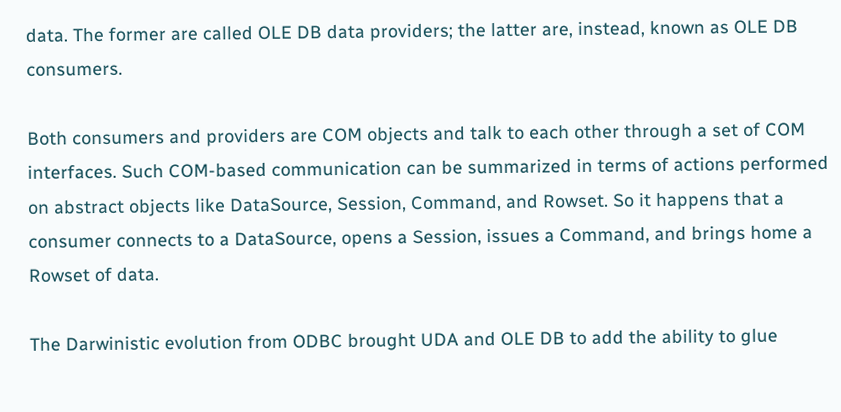data. The former are called OLE DB data providers; the latter are, instead, known as OLE DB consumers.

Both consumers and providers are COM objects and talk to each other through a set of COM interfaces. Such COM-based communication can be summarized in terms of actions performed on abstract objects like DataSource, Session, Command, and Rowset. So it happens that a consumer connects to a DataSource, opens a Session, issues a Command, and brings home a Rowset of data.

The Darwinistic evolution from ODBC brought UDA and OLE DB to add the ability to glue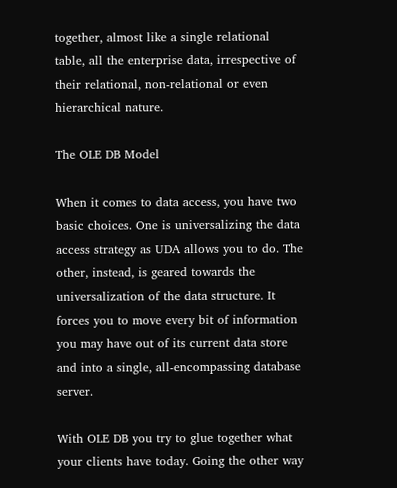together, almost like a single relational table, all the enterprise data, irrespective of their relational, non-relational or even hierarchical nature.

The OLE DB Model

When it comes to data access, you have two basic choices. One is universalizing the data access strategy as UDA allows you to do. The other, instead, is geared towards the universalization of the data structure. It forces you to move every bit of information you may have out of its current data store and into a single, all-encompassing database server.

With OLE DB you try to glue together what your clients have today. Going the other way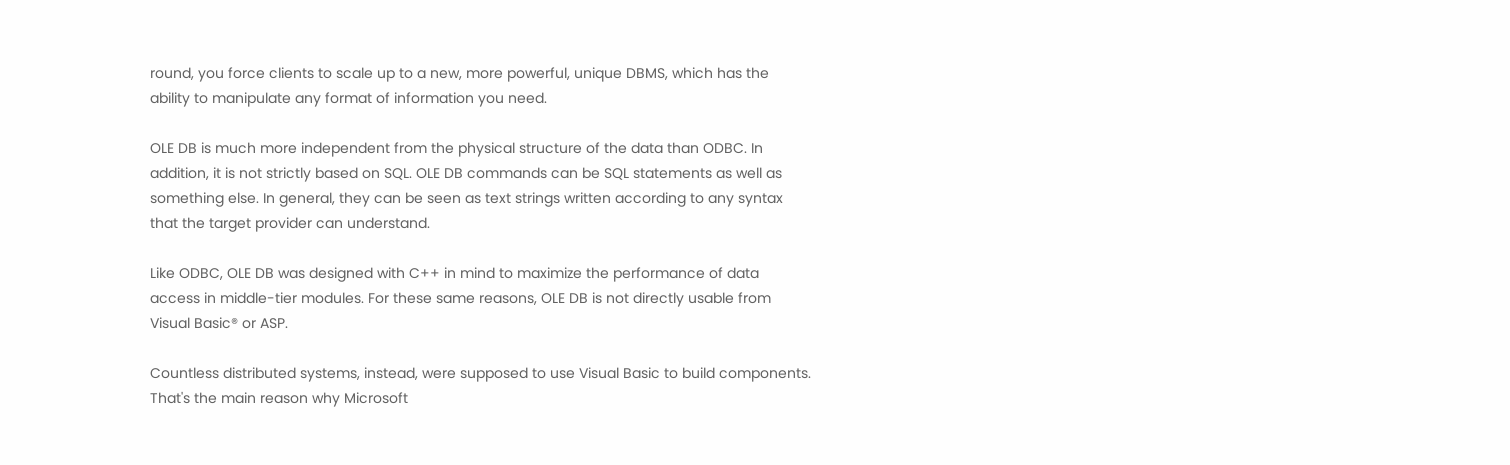round, you force clients to scale up to a new, more powerful, unique DBMS, which has the ability to manipulate any format of information you need.

OLE DB is much more independent from the physical structure of the data than ODBC. In addition, it is not strictly based on SQL. OLE DB commands can be SQL statements as well as something else. In general, they can be seen as text strings written according to any syntax that the target provider can understand.

Like ODBC, OLE DB was designed with C++ in mind to maximize the performance of data access in middle-tier modules. For these same reasons, OLE DB is not directly usable from Visual Basic® or ASP.

Countless distributed systems, instead, were supposed to use Visual Basic to build components. That's the main reason why Microsoft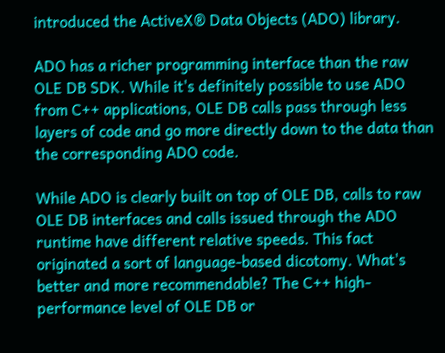introduced the ActiveX® Data Objects (ADO) library.

ADO has a richer programming interface than the raw OLE DB SDK. While it's definitely possible to use ADO from C++ applications, OLE DB calls pass through less layers of code and go more directly down to the data than the corresponding ADO code.

While ADO is clearly built on top of OLE DB, calls to raw OLE DB interfaces and calls issued through the ADO runtime have different relative speeds. This fact originated a sort of language-based dicotomy. What's better and more recommendable? The C++ high-performance level of OLE DB or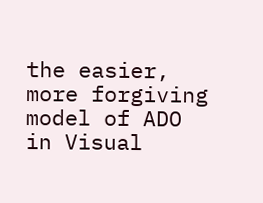the easier, more forgiving model of ADO in Visual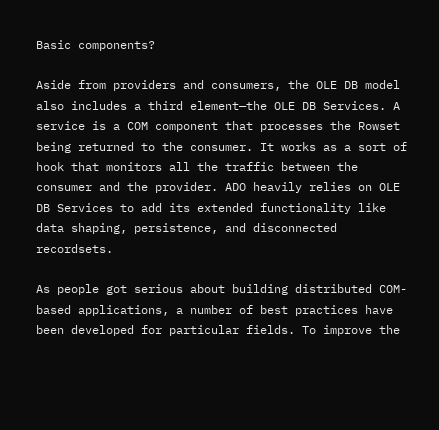Basic components?

Aside from providers and consumers, the OLE DB model also includes a third element—the OLE DB Services. A service is a COM component that processes the Rowset being returned to the consumer. It works as a sort of hook that monitors all the traffic between the consumer and the provider. ADO heavily relies on OLE DB Services to add its extended functionality like data shaping, persistence, and disconnected recordsets.

As people got serious about building distributed COM-based applications, a number of best practices have been developed for particular fields. To improve the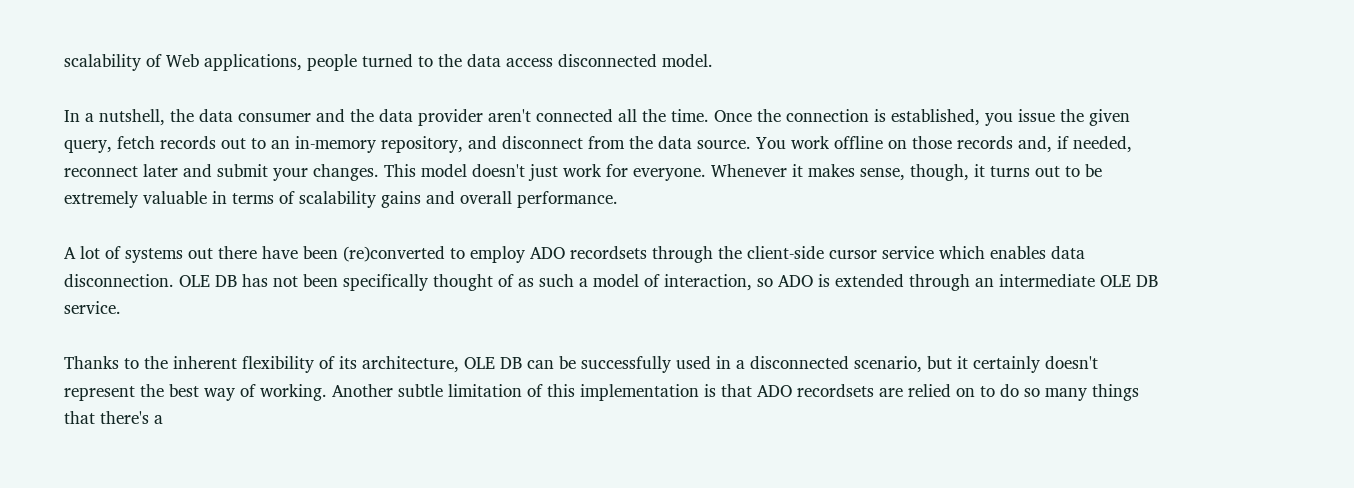scalability of Web applications, people turned to the data access disconnected model.

In a nutshell, the data consumer and the data provider aren't connected all the time. Once the connection is established, you issue the given query, fetch records out to an in-memory repository, and disconnect from the data source. You work offline on those records and, if needed, reconnect later and submit your changes. This model doesn't just work for everyone. Whenever it makes sense, though, it turns out to be extremely valuable in terms of scalability gains and overall performance.

A lot of systems out there have been (re)converted to employ ADO recordsets through the client-side cursor service which enables data disconnection. OLE DB has not been specifically thought of as such a model of interaction, so ADO is extended through an intermediate OLE DB service.

Thanks to the inherent flexibility of its architecture, OLE DB can be successfully used in a disconnected scenario, but it certainly doesn't represent the best way of working. Another subtle limitation of this implementation is that ADO recordsets are relied on to do so many things that there's a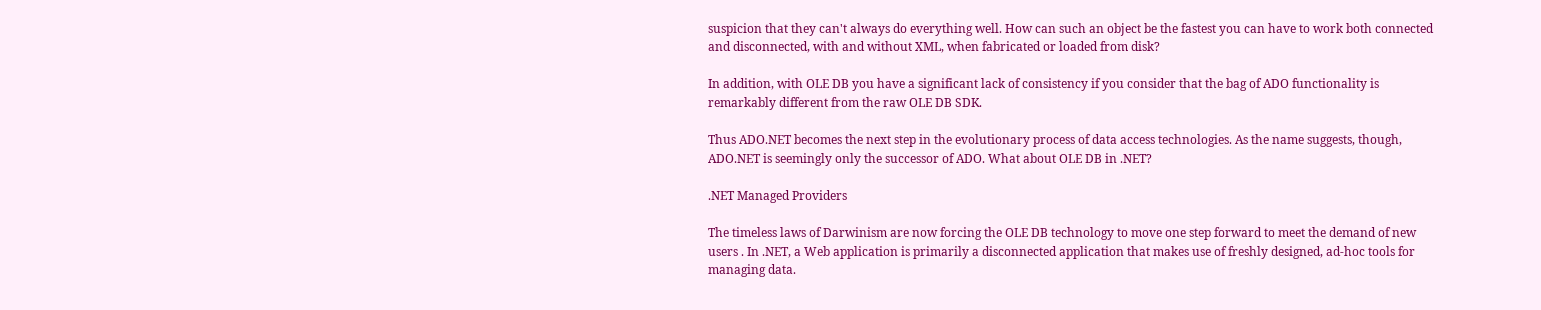suspicion that they can't always do everything well. How can such an object be the fastest you can have to work both connected and disconnected, with and without XML, when fabricated or loaded from disk?

In addition, with OLE DB you have a significant lack of consistency if you consider that the bag of ADO functionality is remarkably different from the raw OLE DB SDK.

Thus ADO.NET becomes the next step in the evolutionary process of data access technologies. As the name suggests, though, ADO.NET is seemingly only the successor of ADO. What about OLE DB in .NET?

.NET Managed Providers

The timeless laws of Darwinism are now forcing the OLE DB technology to move one step forward to meet the demand of new users . In .NET, a Web application is primarily a disconnected application that makes use of freshly designed, ad-hoc tools for managing data.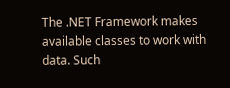The .NET Framework makes available classes to work with data. Such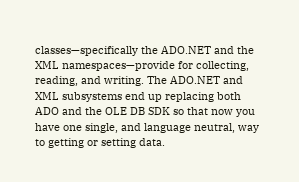classes—specifically the ADO.NET and the XML namespaces—provide for collecting, reading, and writing. The ADO.NET and XML subsystems end up replacing both ADO and the OLE DB SDK so that now you have one single, and language neutral, way to getting or setting data.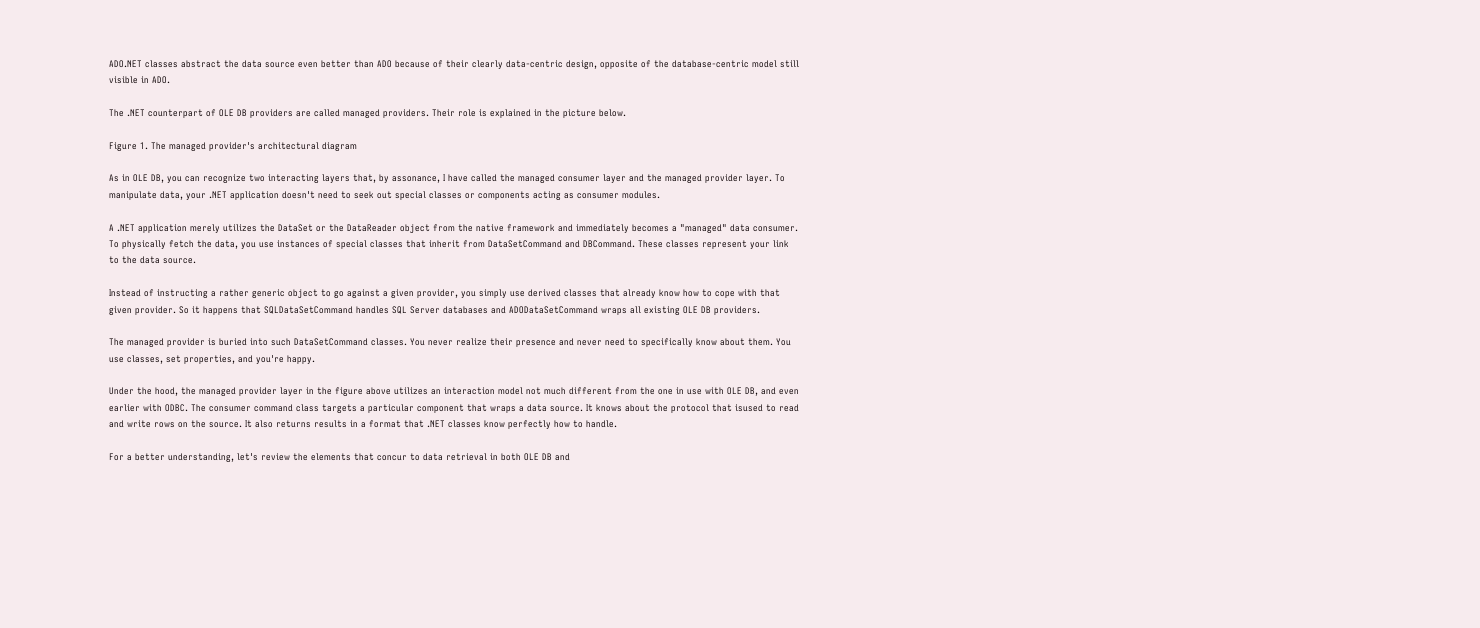ADO.NET classes abstract the data source even better than ADO because of their clearly data-centric design, opposite of the database-centric model still visible in ADO.

The .NET counterpart of OLE DB providers are called managed providers. Their role is explained in the picture below.

Figure 1. The managed provider's architectural diagram

As in OLE DB, you can recognize two interacting layers that, by assonance, I have called the managed consumer layer and the managed provider layer. To manipulate data, your .NET application doesn't need to seek out special classes or components acting as consumer modules.

A .NET application merely utilizes the DataSet or the DataReader object from the native framework and immediately becomes a "managed" data consumer. To physically fetch the data, you use instances of special classes that inherit from DataSetCommand and DBCommand. These classes represent your link to the data source.

Instead of instructing a rather generic object to go against a given provider, you simply use derived classes that already know how to cope with that given provider. So it happens that SQLDataSetCommand handles SQL Server databases and ADODataSetCommand wraps all existing OLE DB providers.

The managed provider is buried into such DataSetCommand classes. You never realize their presence and never need to specifically know about them. You use classes, set properties, and you're happy.

Under the hood, the managed provider layer in the figure above utilizes an interaction model not much different from the one in use with OLE DB, and even earlier with ODBC. The consumer command class targets a particular component that wraps a data source. It knows about the protocol that isused to read and write rows on the source. It also returns results in a format that .NET classes know perfectly how to handle.

For a better understanding, let's review the elements that concur to data retrieval in both OLE DB and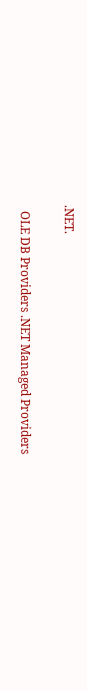.NET.

  OLE DB Providers .NET Managed Providers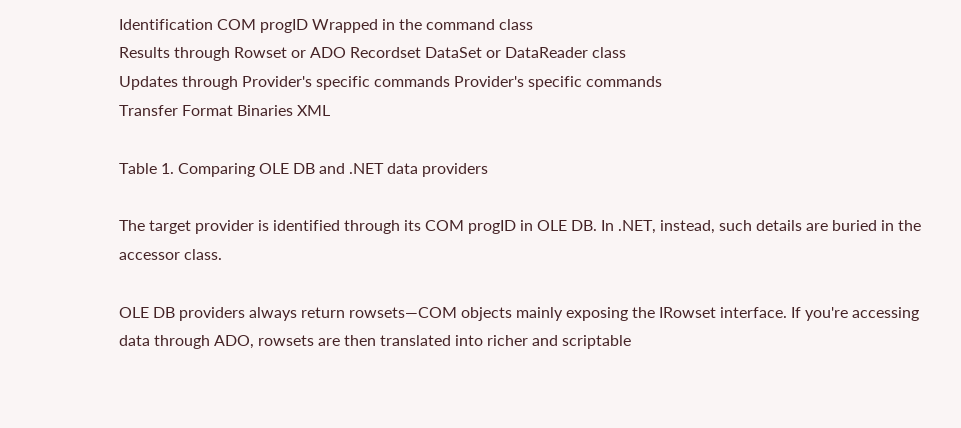Identification COM progID Wrapped in the command class
Results through Rowset or ADO Recordset DataSet or DataReader class
Updates through Provider's specific commands Provider's specific commands
Transfer Format Binaries XML

Table 1. Comparing OLE DB and .NET data providers

The target provider is identified through its COM progID in OLE DB. In .NET, instead, such details are buried in the accessor class.

OLE DB providers always return rowsets—COM objects mainly exposing the IRowset interface. If you're accessing data through ADO, rowsets are then translated into richer and scriptable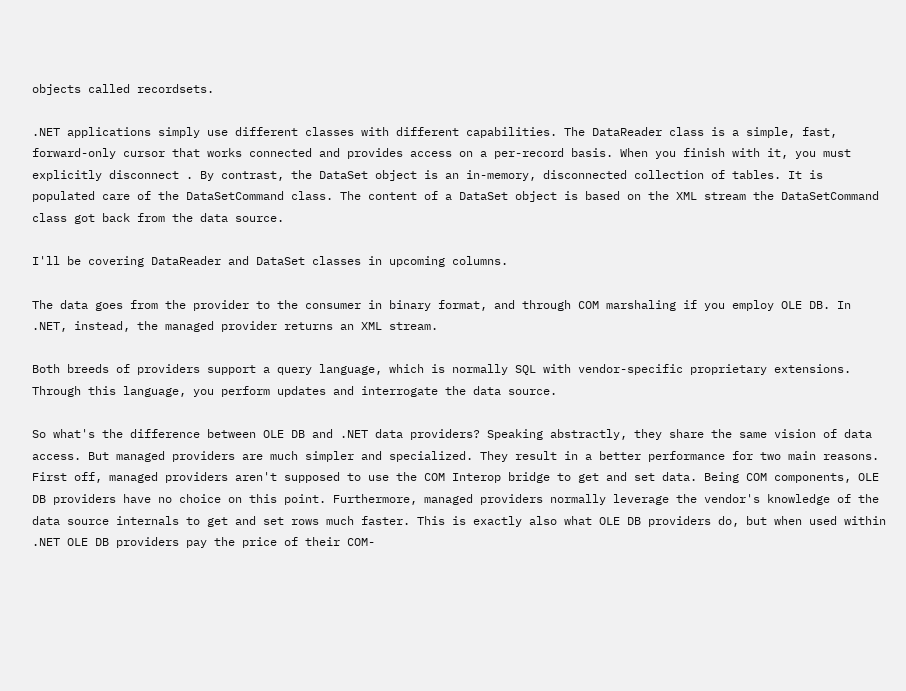objects called recordsets.

.NET applications simply use different classes with different capabilities. The DataReader class is a simple, fast, forward-only cursor that works connected and provides access on a per-record basis. When you finish with it, you must explicitly disconnect . By contrast, the DataSet object is an in-memory, disconnected collection of tables. It is populated care of the DataSetCommand class. The content of a DataSet object is based on the XML stream the DataSetCommand class got back from the data source.

I'll be covering DataReader and DataSet classes in upcoming columns.

The data goes from the provider to the consumer in binary format, and through COM marshaling if you employ OLE DB. In .NET, instead, the managed provider returns an XML stream.

Both breeds of providers support a query language, which is normally SQL with vendor-specific proprietary extensions. Through this language, you perform updates and interrogate the data source.

So what's the difference between OLE DB and .NET data providers? Speaking abstractly, they share the same vision of data access. But managed providers are much simpler and specialized. They result in a better performance for two main reasons. First off, managed providers aren't supposed to use the COM Interop bridge to get and set data. Being COM components, OLE DB providers have no choice on this point. Furthermore, managed providers normally leverage the vendor's knowledge of the data source internals to get and set rows much faster. This is exactly also what OLE DB providers do, but when used within .NET OLE DB providers pay the price of their COM-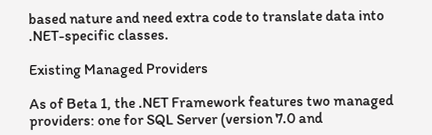based nature and need extra code to translate data into .NET-specific classes.

Existing Managed Providers

As of Beta 1, the .NET Framework features two managed providers: one for SQL Server (version 7.0 and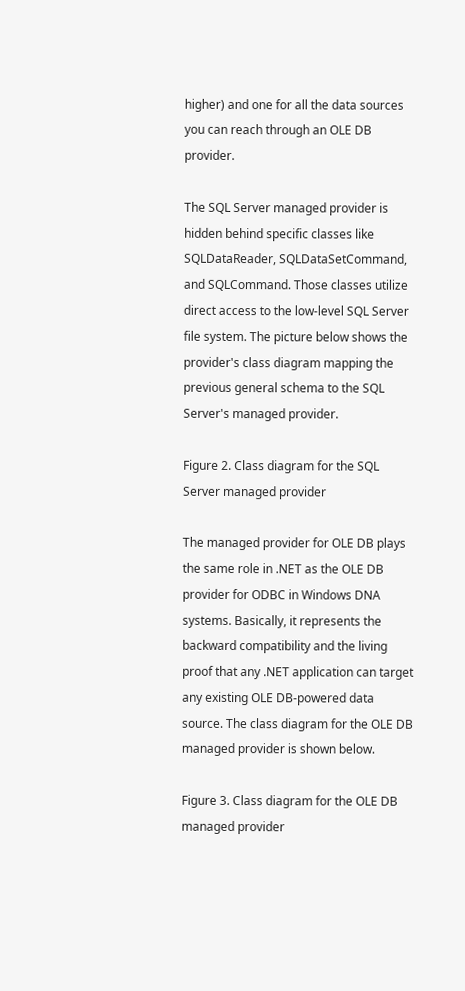higher) and one for all the data sources you can reach through an OLE DB provider.

The SQL Server managed provider is hidden behind specific classes like SQLDataReader, SQLDataSetCommand, and SQLCommand. Those classes utilize direct access to the low-level SQL Server file system. The picture below shows the provider's class diagram mapping the previous general schema to the SQL Server's managed provider.

Figure 2. Class diagram for the SQL Server managed provider

The managed provider for OLE DB plays the same role in .NET as the OLE DB provider for ODBC in Windows DNA systems. Basically, it represents the backward compatibility and the living proof that any .NET application can target any existing OLE DB-powered data source. The class diagram for the OLE DB managed provider is shown below.

Figure 3. Class diagram for the OLE DB managed provider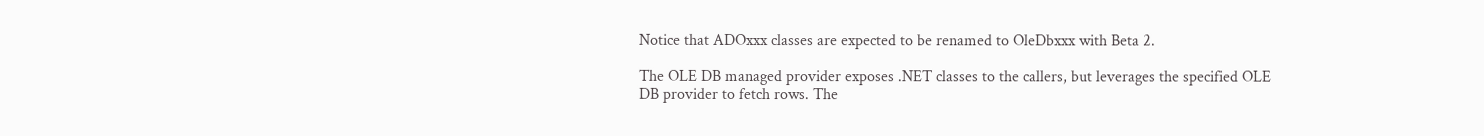Notice that ADOxxx classes are expected to be renamed to OleDbxxx with Beta 2.

The OLE DB managed provider exposes .NET classes to the callers, but leverages the specified OLE DB provider to fetch rows. The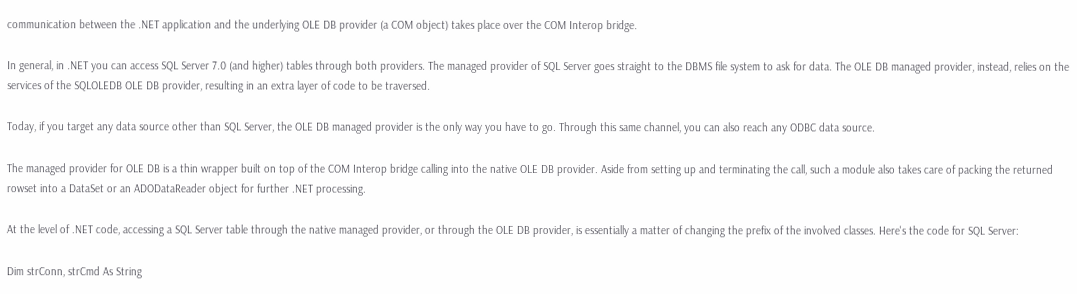communication between the .NET application and the underlying OLE DB provider (a COM object) takes place over the COM Interop bridge.

In general, in .NET you can access SQL Server 7.0 (and higher) tables through both providers. The managed provider of SQL Server goes straight to the DBMS file system to ask for data. The OLE DB managed provider, instead, relies on the services of the SQLOLEDB OLE DB provider, resulting in an extra layer of code to be traversed.

Today, if you target any data source other than SQL Server, the OLE DB managed provider is the only way you have to go. Through this same channel, you can also reach any ODBC data source.

The managed provider for OLE DB is a thin wrapper built on top of the COM Interop bridge calling into the native OLE DB provider. Aside from setting up and terminating the call, such a module also takes care of packing the returned rowset into a DataSet or an ADODataReader object for further .NET processing.

At the level of .NET code, accessing a SQL Server table through the native managed provider, or through the OLE DB provider, is essentially a matter of changing the prefix of the involved classes. Here's the code for SQL Server:

Dim strConn, strCmd As String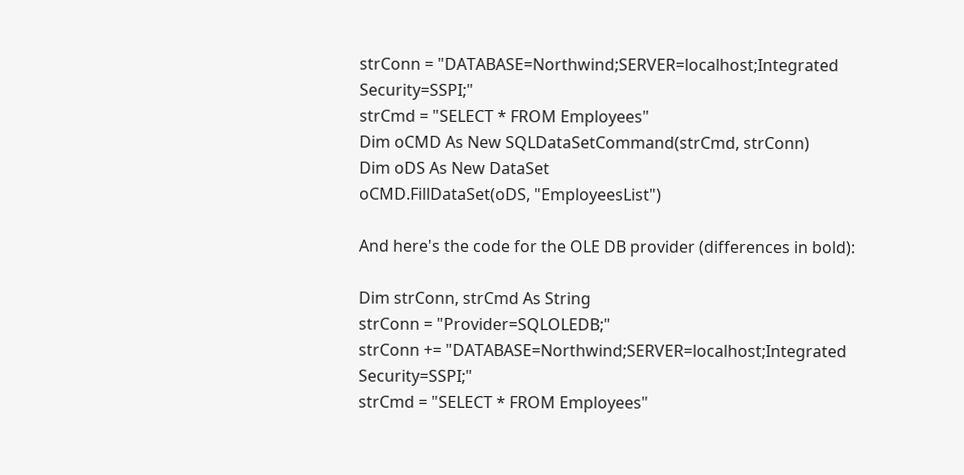strConn = "DATABASE=Northwind;SERVER=localhost;Integrated Security=SSPI;"
strCmd = "SELECT * FROM Employees"
Dim oCMD As New SQLDataSetCommand(strCmd, strConn)
Dim oDS As New DataSet
oCMD.FillDataSet(oDS, "EmployeesList")

And here's the code for the OLE DB provider (differences in bold):

Dim strConn, strCmd As String
strConn = "Provider=SQLOLEDB;"
strConn += "DATABASE=Northwind;SERVER=localhost;Integrated Security=SSPI;"
strCmd = "SELECT * FROM Employees"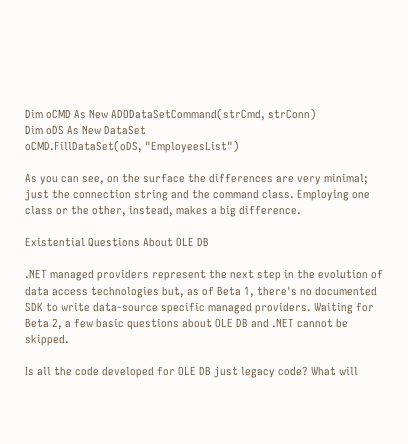Dim oCMD As New ADODataSetCommand(strCmd, strConn)
Dim oDS As New DataSet
oCMD.FillDataSet(oDS, "EmployeesList")

As you can see, on the surface the differences are very minimal; just the connection string and the command class. Employing one class or the other, instead, makes a big difference.

Existential Questions About OLE DB

.NET managed providers represent the next step in the evolution of data access technologies but, as of Beta 1, there's no documented SDK to write data-source specific managed providers. Waiting for Beta 2, a few basic questions about OLE DB and .NET cannot be skipped.

Is all the code developed for OLE DB just legacy code? What will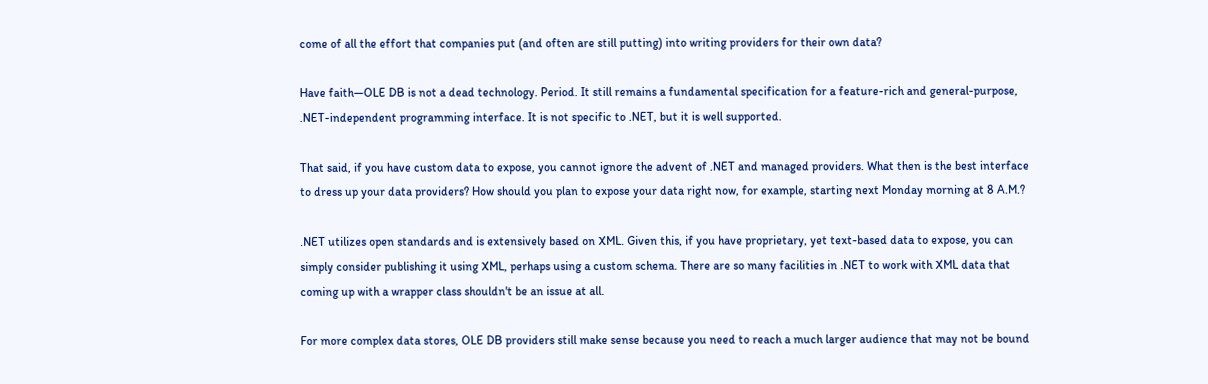come of all the effort that companies put (and often are still putting) into writing providers for their own data?

Have faith—OLE DB is not a dead technology. Period. It still remains a fundamental specification for a feature-rich and general-purpose, .NET-independent programming interface. It is not specific to .NET, but it is well supported.

That said, if you have custom data to expose, you cannot ignore the advent of .NET and managed providers. What then is the best interface to dress up your data providers? How should you plan to expose your data right now, for example, starting next Monday morning at 8 A.M.?

.NET utilizes open standards and is extensively based on XML. Given this, if you have proprietary, yet text-based data to expose, you can simply consider publishing it using XML, perhaps using a custom schema. There are so many facilities in .NET to work with XML data that coming up with a wrapper class shouldn't be an issue at all.

For more complex data stores, OLE DB providers still make sense because you need to reach a much larger audience that may not be bound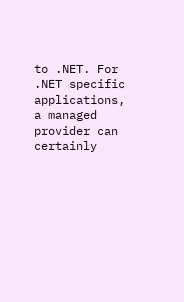to .NET. For .NET specific applications, a managed provider can certainly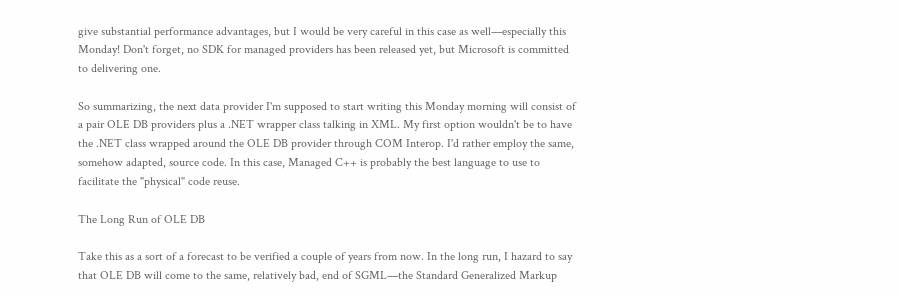give substantial performance advantages, but I would be very careful in this case as well—especially this Monday! Don't forget, no SDK for managed providers has been released yet, but Microsoft is committed to delivering one.

So summarizing, the next data provider I'm supposed to start writing this Monday morning will consist of a pair OLE DB providers plus a .NET wrapper class talking in XML. My first option wouldn't be to have the .NET class wrapped around the OLE DB provider through COM Interop. I'd rather employ the same, somehow adapted, source code. In this case, Managed C++ is probably the best language to use to facilitate the "physical" code reuse.

The Long Run of OLE DB

Take this as a sort of a forecast to be verified a couple of years from now. In the long run, I hazard to say that OLE DB will come to the same, relatively bad, end of SGML—the Standard Generalized Markup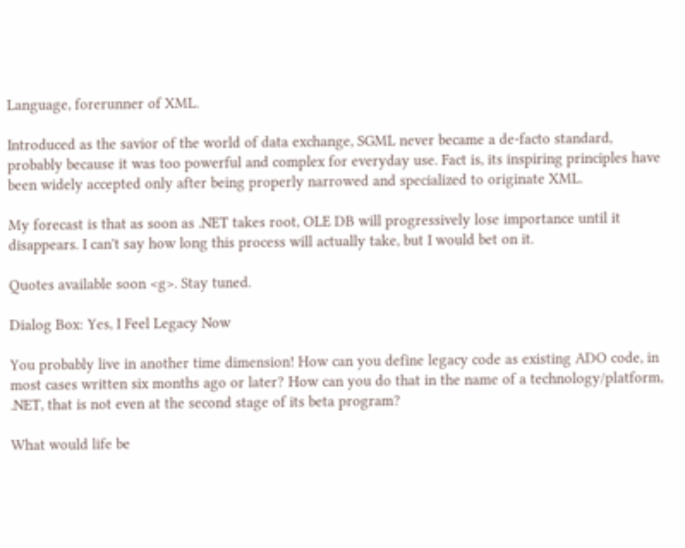Language, forerunner of XML.

Introduced as the savior of the world of data exchange, SGML never became a de-facto standard, probably because it was too powerful and complex for everyday use. Fact is, its inspiring principles have been widely accepted only after being properly narrowed and specialized to originate XML.

My forecast is that as soon as .NET takes root, OLE DB will progressively lose importance until it disappears. I can't say how long this process will actually take, but I would bet on it.

Quotes available soon <g>. Stay tuned.

Dialog Box: Yes, I Feel Legacy Now

You probably live in another time dimension! How can you define legacy code as existing ADO code, in most cases written six months ago or later? How can you do that in the name of a technology/platform, .NET, that is not even at the second stage of its beta program?

What would life be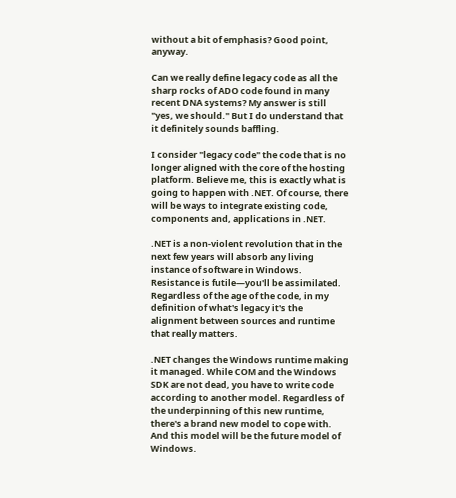without a bit of emphasis? Good point, anyway.

Can we really define legacy code as all the sharp rocks of ADO code found in many recent DNA systems? My answer is still "yes, we should." But I do understand that it definitely sounds baffling.

I consider "legacy code" the code that is no longer aligned with the core of the hosting platform. Believe me, this is exactly what is going to happen with .NET. Of course, there will be ways to integrate existing code, components and, applications in .NET.

.NET is a non-violent revolution that in the next few years will absorb any living instance of software in Windows. Resistance is futile—you'll be assimilated. Regardless of the age of the code, in my definition of what's legacy it's the alignment between sources and runtime that really matters.

.NET changes the Windows runtime making it managed. While COM and the Windows SDK are not dead, you have to write code according to another model. Regardless of the underpinning of this new runtime, there's a brand new model to cope with. And this model will be the future model of Windows.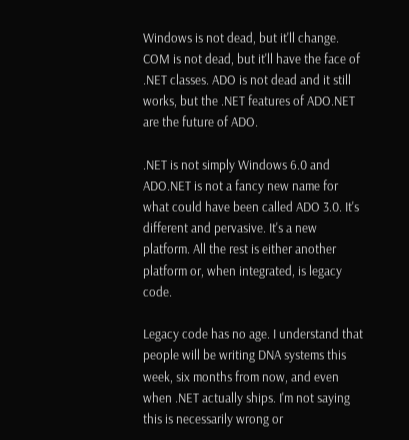Windows is not dead, but it'll change. COM is not dead, but it'll have the face of .NET classes. ADO is not dead and it still works, but the .NET features of ADO.NET are the future of ADO.

.NET is not simply Windows 6.0 and ADO.NET is not a fancy new name for what could have been called ADO 3.0. It's different and pervasive. It's a new platform. All the rest is either another platform or, when integrated, is legacy code.

Legacy code has no age. I understand that people will be writing DNA systems this week, six months from now, and even when .NET actually ships. I'm not saying this is necessarily wrong or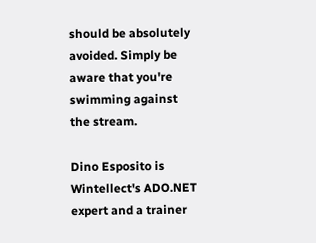should be absolutely avoided. Simply be aware that you're swimming against the stream.

Dino Esposito is Wintellect's ADO.NET expert and a trainer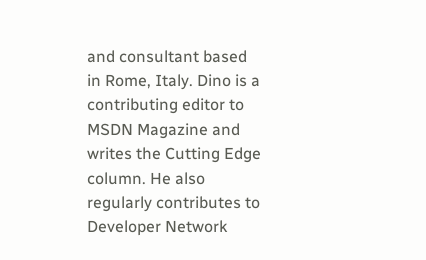and consultant based in Rome, Italy. Dino is a contributing editor to MSDN Magazine and writes the Cutting Edge column. He also regularly contributes to Developer Network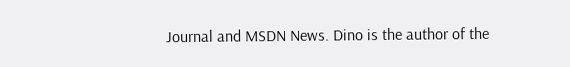Journal and MSDN News. Dino is the author of the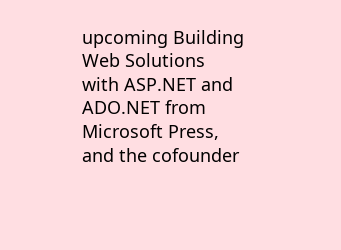upcoming Building Web Solutions with ASP.NET and ADO.NET from Microsoft Press, and the cofounder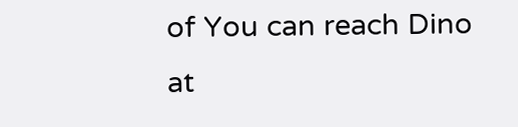of You can reach Dino at